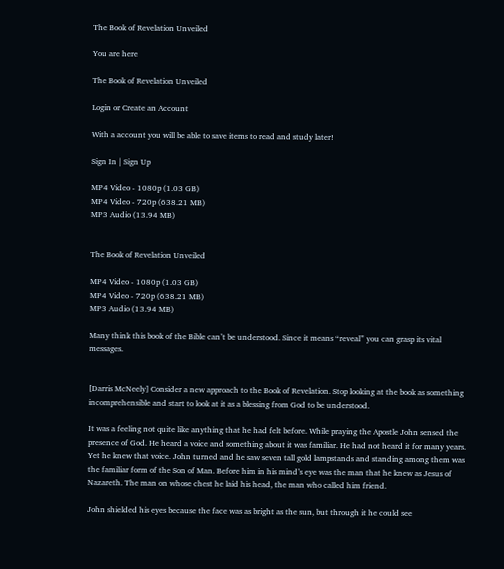The Book of Revelation Unveiled

You are here

The Book of Revelation Unveiled

Login or Create an Account

With a account you will be able to save items to read and study later!

Sign In | Sign Up

MP4 Video - 1080p (1.03 GB)
MP4 Video - 720p (638.21 MB)
MP3 Audio (13.94 MB)


The Book of Revelation Unveiled

MP4 Video - 1080p (1.03 GB)
MP4 Video - 720p (638.21 MB)
MP3 Audio (13.94 MB)

Many think this book of the Bible can’t be understood. Since it means “reveal” you can grasp its vital messages.


[Darris McNeely] Consider a new approach to the Book of Revelation. Stop looking at the book as something incomprehensible and start to look at it as a blessing from God to be understood.

It was a feeling not quite like anything that he had felt before. While praying the Apostle John sensed the presence of God. He heard a voice and something about it was familiar. He had not heard it for many years. Yet he knew that voice. John turned and he saw seven tall gold lampstands and standing among them was the familiar form of the Son of Man. Before him in his mind’s eye was the man that he knew as Jesus of Nazareth. The man on whose chest he laid his head, the man who called him friend.

John shielded his eyes because the face was as bright as the sun, but through it he could see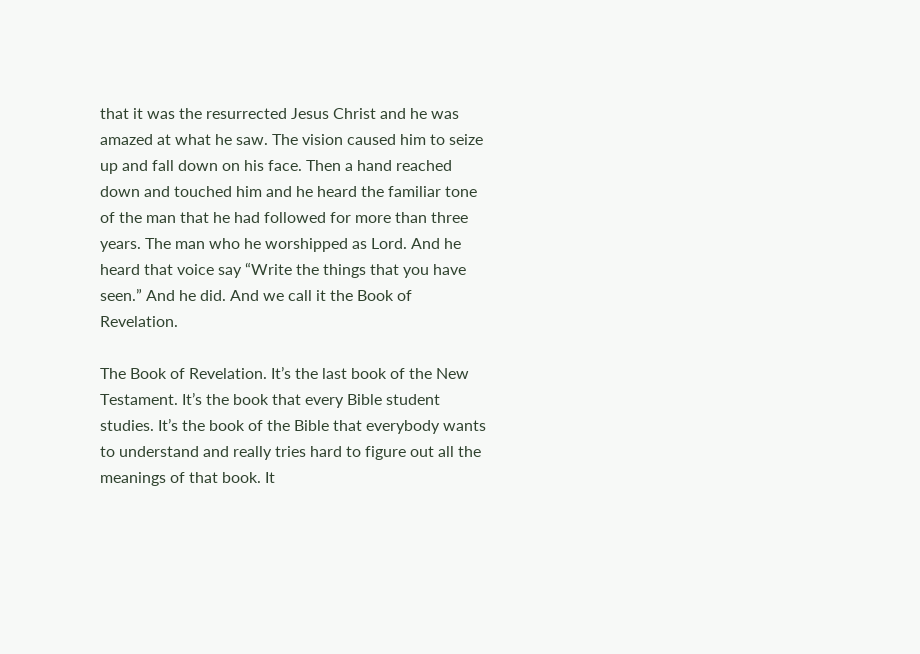that it was the resurrected Jesus Christ and he was amazed at what he saw. The vision caused him to seize up and fall down on his face. Then a hand reached down and touched him and he heard the familiar tone of the man that he had followed for more than three years. The man who he worshipped as Lord. And he heard that voice say “Write the things that you have seen.” And he did. And we call it the Book of Revelation.

The Book of Revelation. It’s the last book of the New Testament. It’s the book that every Bible student studies. It’s the book of the Bible that everybody wants to understand and really tries hard to figure out all the meanings of that book. It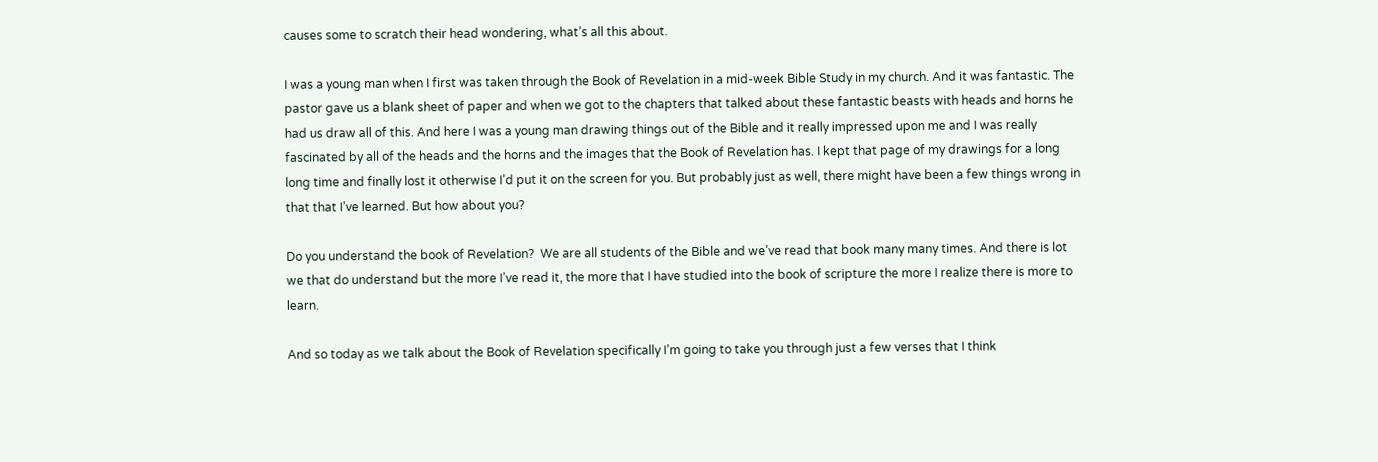causes some to scratch their head wondering, what’s all this about.

I was a young man when I first was taken through the Book of Revelation in a mid-week Bible Study in my church. And it was fantastic. The pastor gave us a blank sheet of paper and when we got to the chapters that talked about these fantastic beasts with heads and horns he had us draw all of this. And here I was a young man drawing things out of the Bible and it really impressed upon me and I was really fascinated by all of the heads and the horns and the images that the Book of Revelation has. I kept that page of my drawings for a long long time and finally lost it otherwise I’d put it on the screen for you. But probably just as well, there might have been a few things wrong in that that I’ve learned. But how about you?

Do you understand the book of Revelation?  We are all students of the Bible and we’ve read that book many many times. And there is lot we that do understand but the more I’ve read it, the more that I have studied into the book of scripture the more I realize there is more to learn.

And so today as we talk about the Book of Revelation specifically I’m going to take you through just a few verses that I think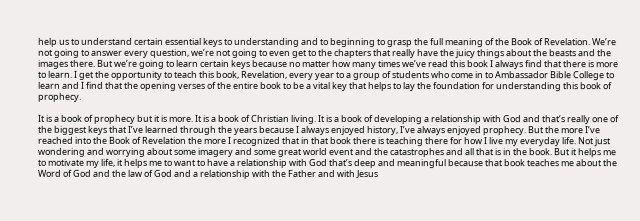help us to understand certain essential keys to understanding and to beginning to grasp the full meaning of the Book of Revelation. We’re not going to answer every question, we’re not going to even get to the chapters that really have the juicy things about the beasts and the images there. But we’re going to learn certain keys because no matter how many times we’ve read this book I always find that there is more to learn. I get the opportunity to teach this book, Revelation, every year to a group of students who come in to Ambassador Bible College to learn and I find that the opening verses of the entire book to be a vital key that helps to lay the foundation for understanding this book of prophecy.

It is a book of prophecy but it is more. It is a book of Christian living. It is a book of developing a relationship with God and that’s really one of the biggest keys that I’ve learned through the years because I always enjoyed history, I’ve always enjoyed prophecy. But the more I’ve reached into the Book of Revelation the more I recognized that in that book there is teaching there for how I live my everyday life. Not just wondering and worrying about some imagery and some great world event and the catastrophes and all that is in the book. But it helps me to motivate my life, it helps me to want to have a relationship with God that’s deep and meaningful because that book teaches me about the Word of God and the law of God and a relationship with the Father and with Jesus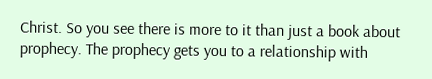Christ. So you see there is more to it than just a book about prophecy. The prophecy gets you to a relationship with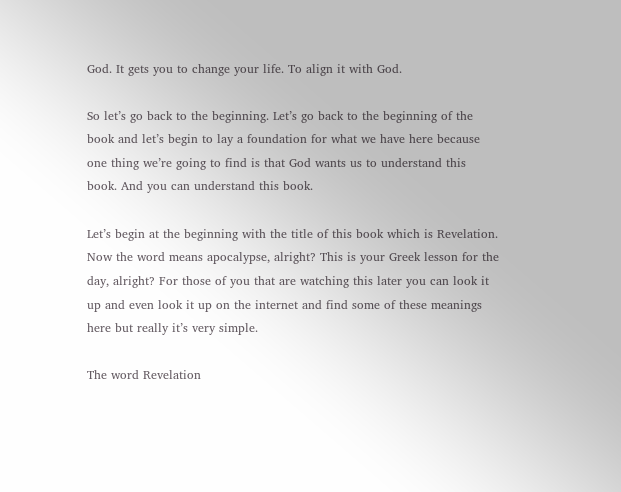God. It gets you to change your life. To align it with God.

So let’s go back to the beginning. Let’s go back to the beginning of the book and let’s begin to lay a foundation for what we have here because one thing we’re going to find is that God wants us to understand this book. And you can understand this book.

Let’s begin at the beginning with the title of this book which is Revelation.  Now the word means apocalypse, alright? This is your Greek lesson for the day, alright? For those of you that are watching this later you can look it up and even look it up on the internet and find some of these meanings here but really it’s very simple.

The word Revelation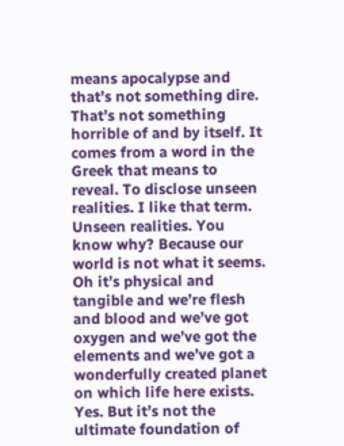means apocalypse and that’s not something dire. That’s not something horrible of and by itself. It comes from a word in the Greek that means to reveal. To disclose unseen realities. I like that term. Unseen realities. You know why? Because our world is not what it seems. Oh it’s physical and tangible and we’re flesh and blood and we’ve got oxygen and we’ve got the elements and we’ve got a wonderfully created planet on which life here exists. Yes. But it’s not the ultimate foundation of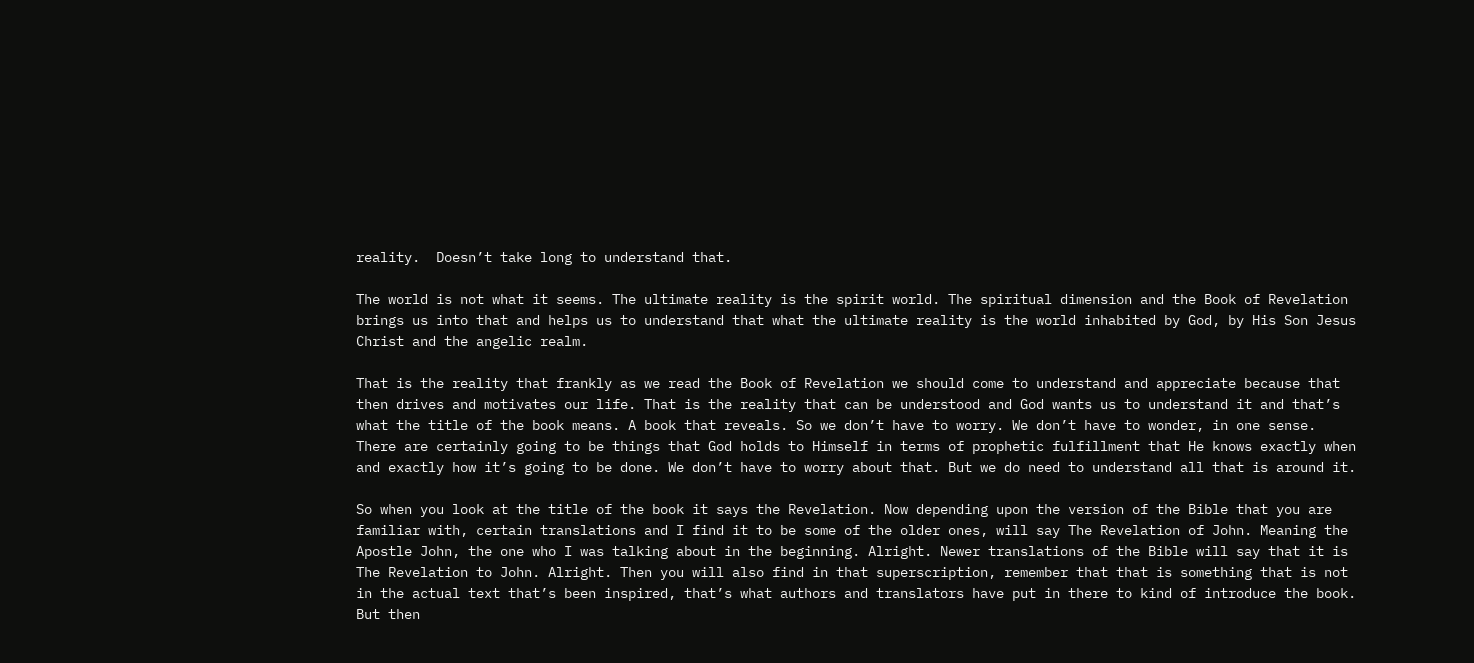reality.  Doesn’t take long to understand that.

The world is not what it seems. The ultimate reality is the spirit world. The spiritual dimension and the Book of Revelation brings us into that and helps us to understand that what the ultimate reality is the world inhabited by God, by His Son Jesus Christ and the angelic realm.

That is the reality that frankly as we read the Book of Revelation we should come to understand and appreciate because that then drives and motivates our life. That is the reality that can be understood and God wants us to understand it and that’s what the title of the book means. A book that reveals. So we don’t have to worry. We don’t have to wonder, in one sense. There are certainly going to be things that God holds to Himself in terms of prophetic fulfillment that He knows exactly when and exactly how it’s going to be done. We don’t have to worry about that. But we do need to understand all that is around it.

So when you look at the title of the book it says the Revelation. Now depending upon the version of the Bible that you are familiar with, certain translations and I find it to be some of the older ones, will say The Revelation of John. Meaning the Apostle John, the one who I was talking about in the beginning. Alright. Newer translations of the Bible will say that it is The Revelation to John. Alright. Then you will also find in that superscription, remember that that is something that is not in the actual text that’s been inspired, that’s what authors and translators have put in there to kind of introduce the book. But then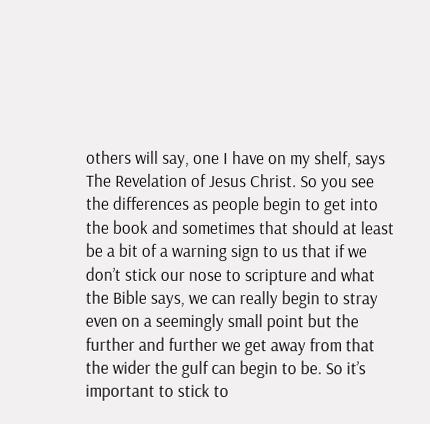others will say, one I have on my shelf, says The Revelation of Jesus Christ. So you see the differences as people begin to get into the book and sometimes that should at least be a bit of a warning sign to us that if we don’t stick our nose to scripture and what the Bible says, we can really begin to stray even on a seemingly small point but the further and further we get away from that the wider the gulf can begin to be. So it’s important to stick to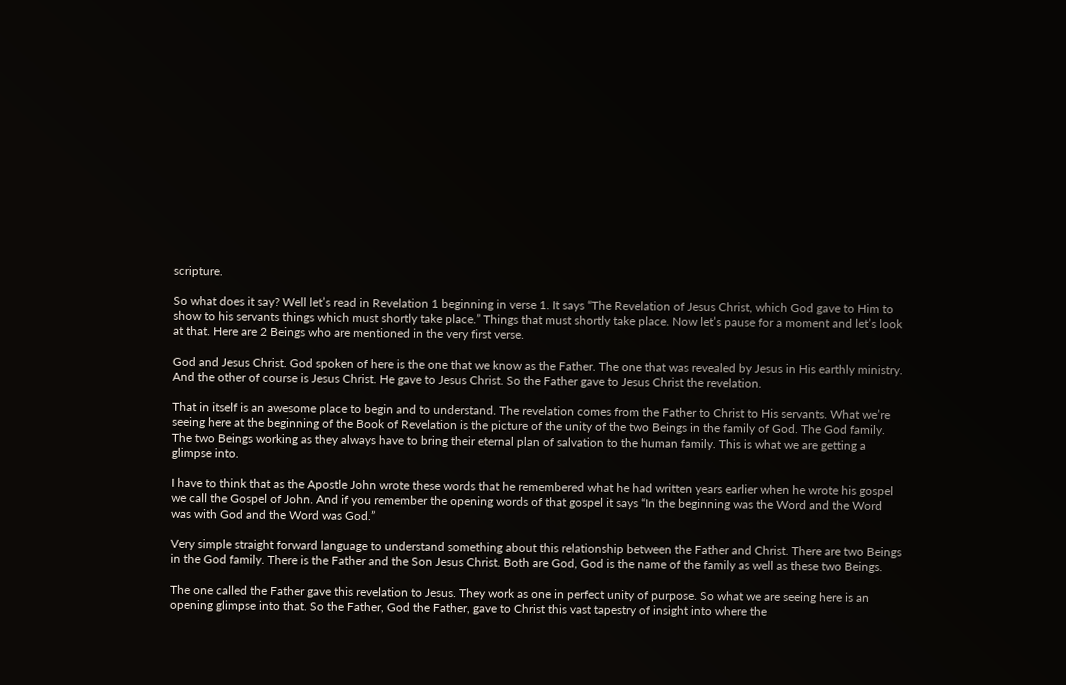scripture.

So what does it say? Well let’s read in Revelation 1 beginning in verse 1. It says “The Revelation of Jesus Christ, which God gave to Him to show to his servants things which must shortly take place.” Things that must shortly take place. Now let’s pause for a moment and let’s look at that. Here are 2 Beings who are mentioned in the very first verse.

God and Jesus Christ. God spoken of here is the one that we know as the Father. The one that was revealed by Jesus in His earthly ministry.  And the other of course is Jesus Christ. He gave to Jesus Christ. So the Father gave to Jesus Christ the revelation.

That in itself is an awesome place to begin and to understand. The revelation comes from the Father to Christ to His servants. What we’re seeing here at the beginning of the Book of Revelation is the picture of the unity of the two Beings in the family of God. The God family. The two Beings working as they always have to bring their eternal plan of salvation to the human family. This is what we are getting a glimpse into.

I have to think that as the Apostle John wrote these words that he remembered what he had written years earlier when he wrote his gospel we call the Gospel of John. And if you remember the opening words of that gospel it says “In the beginning was the Word and the Word was with God and the Word was God.”

Very simple straight forward language to understand something about this relationship between the Father and Christ. There are two Beings in the God family. There is the Father and the Son Jesus Christ. Both are God, God is the name of the family as well as these two Beings.

The one called the Father gave this revelation to Jesus. They work as one in perfect unity of purpose. So what we are seeing here is an opening glimpse into that. So the Father, God the Father, gave to Christ this vast tapestry of insight into where the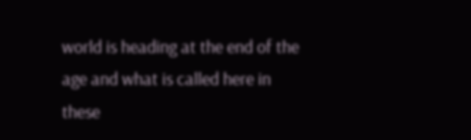world is heading at the end of the age and what is called here in these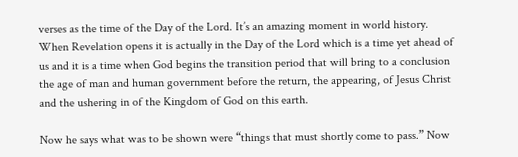verses as the time of the Day of the Lord. It’s an amazing moment in world history. When Revelation opens it is actually in the Day of the Lord which is a time yet ahead of us and it is a time when God begins the transition period that will bring to a conclusion the age of man and human government before the return, the appearing, of Jesus Christ and the ushering in of the Kingdom of God on this earth.

Now he says what was to be shown were “things that must shortly come to pass.” Now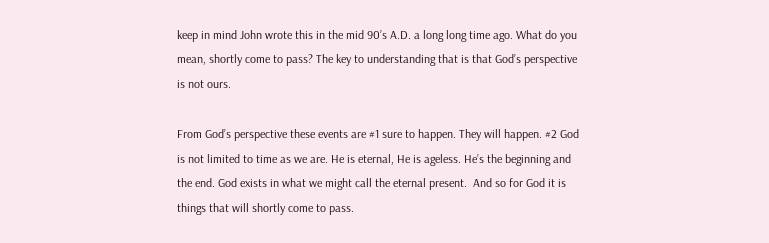keep in mind John wrote this in the mid 90’s A.D. a long long time ago. What do you mean, shortly come to pass? The key to understanding that is that God’s perspective is not ours.

From God’s perspective these events are #1 sure to happen. They will happen. #2 God is not limited to time as we are. He is eternal, He is ageless. He’s the beginning and the end. God exists in what we might call the eternal present.  And so for God it is things that will shortly come to pass.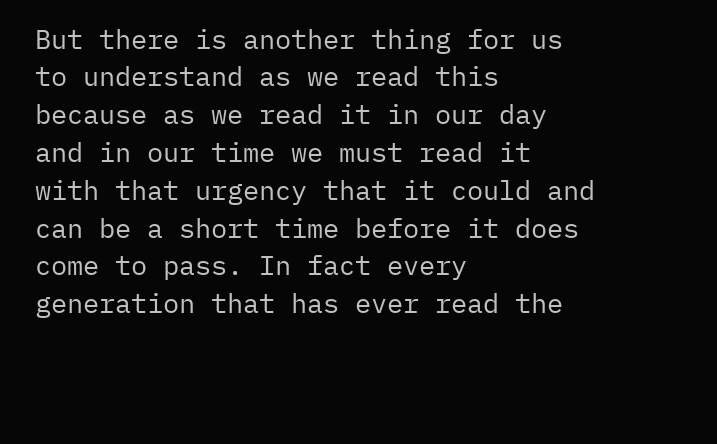But there is another thing for us to understand as we read this because as we read it in our day and in our time we must read it with that urgency that it could and can be a short time before it does come to pass. In fact every generation that has ever read the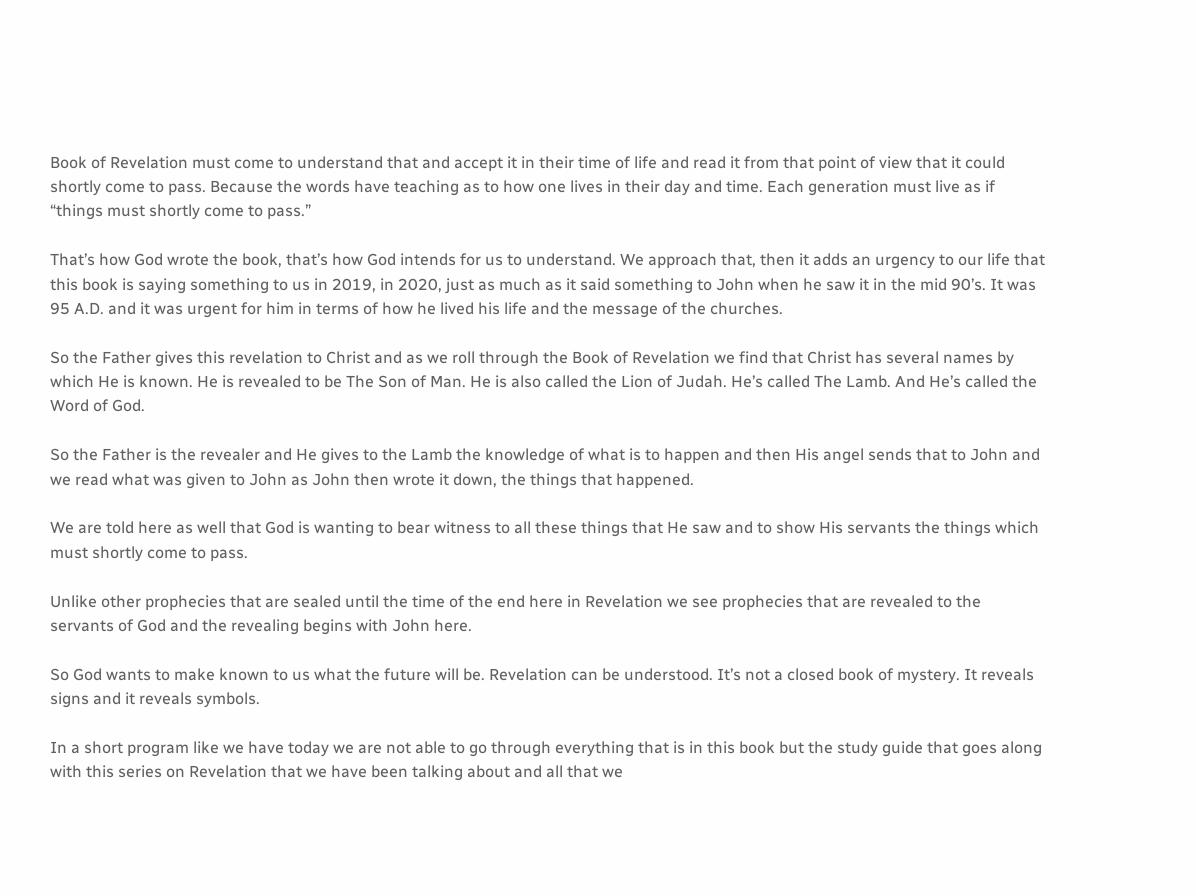Book of Revelation must come to understand that and accept it in their time of life and read it from that point of view that it could shortly come to pass. Because the words have teaching as to how one lives in their day and time. Each generation must live as if “things must shortly come to pass.”

That’s how God wrote the book, that’s how God intends for us to understand. We approach that, then it adds an urgency to our life that this book is saying something to us in 2019, in 2020, just as much as it said something to John when he saw it in the mid 90’s. It was 95 A.D. and it was urgent for him in terms of how he lived his life and the message of the churches.

So the Father gives this revelation to Christ and as we roll through the Book of Revelation we find that Christ has several names by which He is known. He is revealed to be The Son of Man. He is also called the Lion of Judah. He’s called The Lamb. And He’s called the Word of God.

So the Father is the revealer and He gives to the Lamb the knowledge of what is to happen and then His angel sends that to John and we read what was given to John as John then wrote it down, the things that happened.

We are told here as well that God is wanting to bear witness to all these things that He saw and to show His servants the things which must shortly come to pass.

Unlike other prophecies that are sealed until the time of the end here in Revelation we see prophecies that are revealed to the servants of God and the revealing begins with John here.

So God wants to make known to us what the future will be. Revelation can be understood. It’s not a closed book of mystery. It reveals signs and it reveals symbols.

In a short program like we have today we are not able to go through everything that is in this book but the study guide that goes along with this series on Revelation that we have been talking about and all that we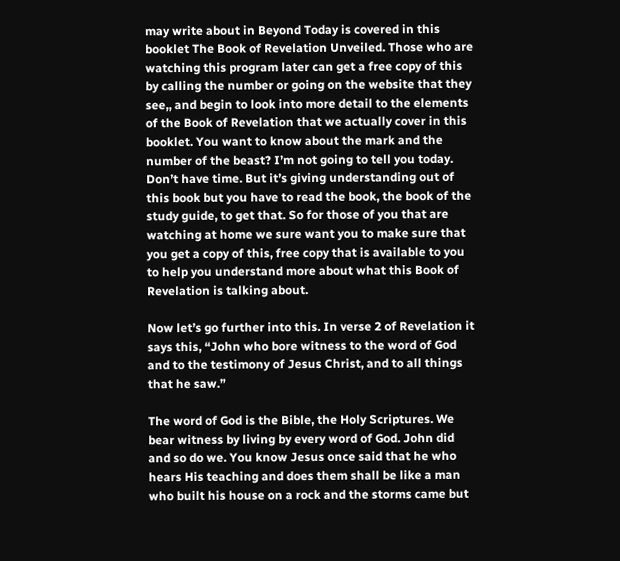may write about in Beyond Today is covered in this booklet The Book of Revelation Unveiled. Those who are watching this program later can get a free copy of this by calling the number or going on the website that they see,, and begin to look into more detail to the elements of the Book of Revelation that we actually cover in this booklet. You want to know about the mark and the number of the beast? I’m not going to tell you today. Don’t have time. But it’s giving understanding out of this book but you have to read the book, the book of the study guide, to get that. So for those of you that are watching at home we sure want you to make sure that you get a copy of this, free copy that is available to you to help you understand more about what this Book of Revelation is talking about.

Now let’s go further into this. In verse 2 of Revelation it says this, “John who bore witness to the word of God and to the testimony of Jesus Christ, and to all things that he saw.”

The word of God is the Bible, the Holy Scriptures. We bear witness by living by every word of God. John did and so do we. You know Jesus once said that he who hears His teaching and does them shall be like a man who built his house on a rock and the storms came but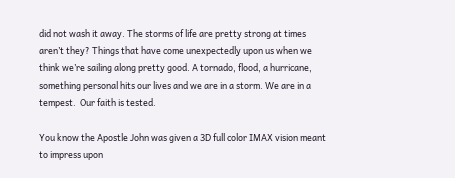did not wash it away. The storms of life are pretty strong at times aren’t they? Things that have come unexpectedly upon us when we think we’re sailing along pretty good. A tornado, flood, a hurricane, something personal hits our lives and we are in a storm. We are in a tempest.  Our faith is tested.

You know the Apostle John was given a 3D full color IMAX vision meant to impress upon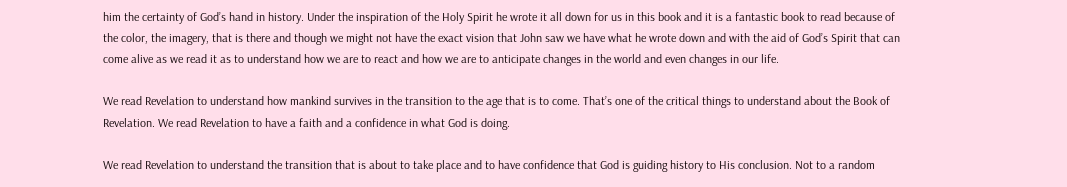him the certainty of God’s hand in history. Under the inspiration of the Holy Spirit he wrote it all down for us in this book and it is a fantastic book to read because of the color, the imagery, that is there and though we might not have the exact vision that John saw we have what he wrote down and with the aid of God’s Spirit that can come alive as we read it as to understand how we are to react and how we are to anticipate changes in the world and even changes in our life.

We read Revelation to understand how mankind survives in the transition to the age that is to come. That’s one of the critical things to understand about the Book of Revelation. We read Revelation to have a faith and a confidence in what God is doing.

We read Revelation to understand the transition that is about to take place and to have confidence that God is guiding history to His conclusion. Not to a random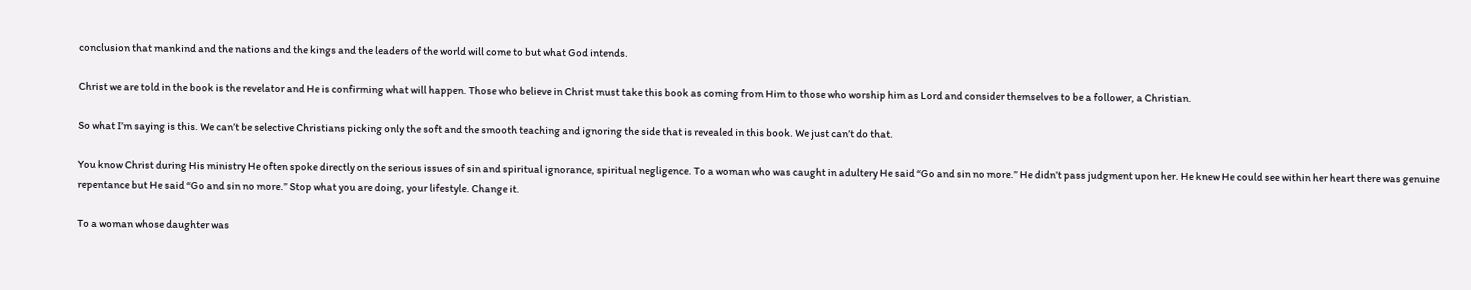conclusion that mankind and the nations and the kings and the leaders of the world will come to but what God intends.

Christ we are told in the book is the revelator and He is confirming what will happen. Those who believe in Christ must take this book as coming from Him to those who worship him as Lord and consider themselves to be a follower, a Christian.

So what I’m saying is this. We can’t be selective Christians picking only the soft and the smooth teaching and ignoring the side that is revealed in this book. We just can’t do that.

You know Christ during His ministry He often spoke directly on the serious issues of sin and spiritual ignorance, spiritual negligence. To a woman who was caught in adultery He said “Go and sin no more.” He didn’t pass judgment upon her. He knew He could see within her heart there was genuine repentance but He said “Go and sin no more.” Stop what you are doing, your lifestyle. Change it.

To a woman whose daughter was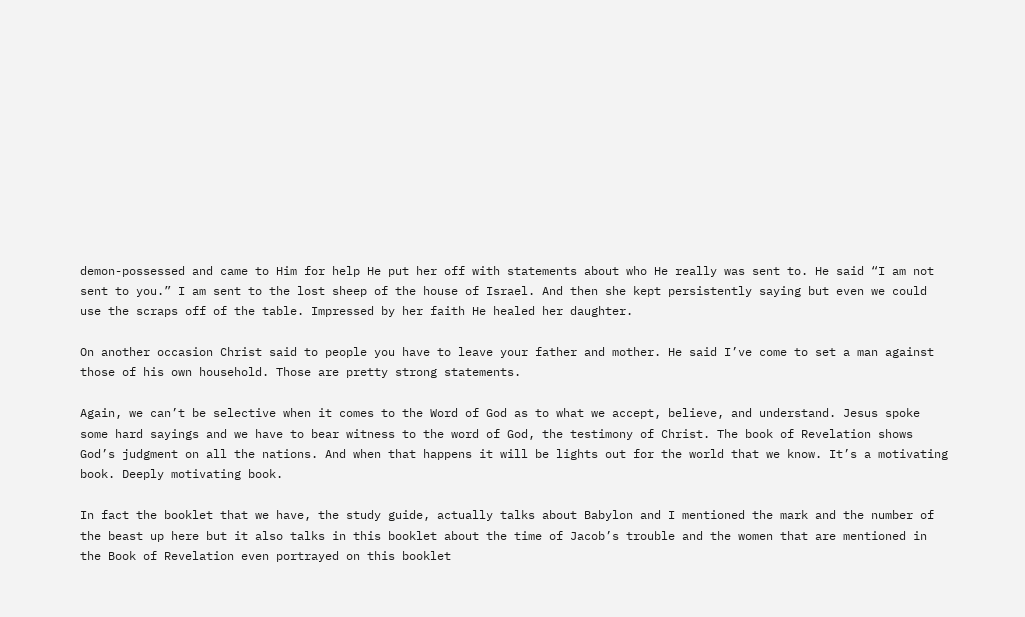demon-possessed and came to Him for help He put her off with statements about who He really was sent to. He said “I am not sent to you.” I am sent to the lost sheep of the house of Israel. And then she kept persistently saying but even we could use the scraps off of the table. Impressed by her faith He healed her daughter.

On another occasion Christ said to people you have to leave your father and mother. He said I’ve come to set a man against those of his own household. Those are pretty strong statements.

Again, we can’t be selective when it comes to the Word of God as to what we accept, believe, and understand. Jesus spoke some hard sayings and we have to bear witness to the word of God, the testimony of Christ. The book of Revelation shows God’s judgment on all the nations. And when that happens it will be lights out for the world that we know. It’s a motivating book. Deeply motivating book.

In fact the booklet that we have, the study guide, actually talks about Babylon and I mentioned the mark and the number of the beast up here but it also talks in this booklet about the time of Jacob’s trouble and the women that are mentioned in the Book of Revelation even portrayed on this booklet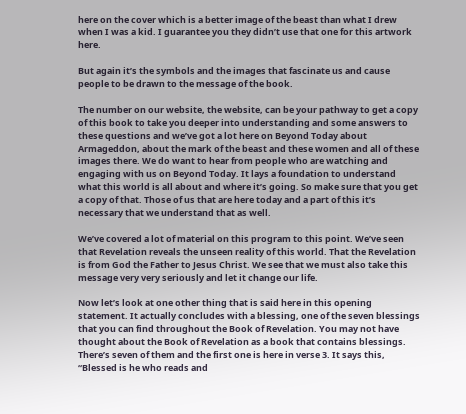here on the cover which is a better image of the beast than what I drew when I was a kid. I guarantee you they didn’t use that one for this artwork here.

But again it’s the symbols and the images that fascinate us and cause people to be drawn to the message of the book.

The number on our website, the website, can be your pathway to get a copy of this book to take you deeper into understanding and some answers to these questions and we’ve got a lot here on Beyond Today about Armageddon, about the mark of the beast and these women and all of these images there. We do want to hear from people who are watching and engaging with us on Beyond Today. It lays a foundation to understand what this world is all about and where it’s going. So make sure that you get a copy of that. Those of us that are here today and a part of this it’s necessary that we understand that as well.

We’ve covered a lot of material on this program to this point. We’ve seen that Revelation reveals the unseen reality of this world. That the Revelation is from God the Father to Jesus Christ. We see that we must also take this message very very seriously and let it change our life.

Now let’s look at one other thing that is said here in this opening statement. It actually concludes with a blessing, one of the seven blessings that you can find throughout the Book of Revelation. You may not have thought about the Book of Revelation as a book that contains blessings. There’s seven of them and the first one is here in verse 3. It says this, “Blessed is he who reads and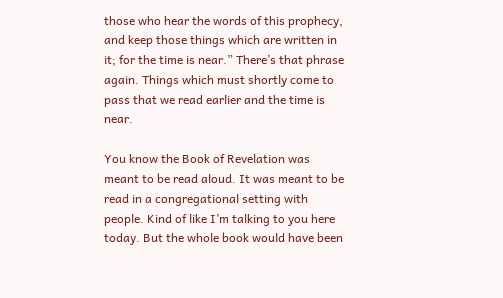those who hear the words of this prophecy, and keep those things which are written in it; for the time is near.” There’s that phrase again. Things which must shortly come to pass that we read earlier and the time is near.

You know the Book of Revelation was meant to be read aloud. It was meant to be read in a congregational setting with people. Kind of like I’m talking to you here today. But the whole book would have been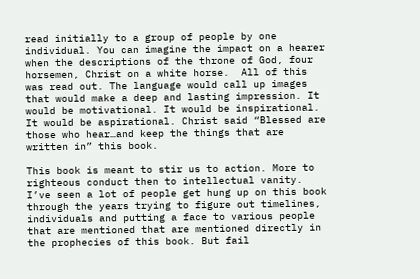read initially to a group of people by one individual. You can imagine the impact on a hearer when the descriptions of the throne of God, four horsemen, Christ on a white horse.  All of this was read out. The language would call up images that would make a deep and lasting impression. It would be motivational. It would be inspirational. It would be aspirational. Christ said “Blessed are those who hear…and keep the things that are written in” this book.

This book is meant to stir us to action. More to righteous conduct then to intellectual vanity. I’ve seen a lot of people get hung up on this book through the years trying to figure out timelines, individuals and putting a face to various people that are mentioned that are mentioned directly in the prophecies of this book. But fail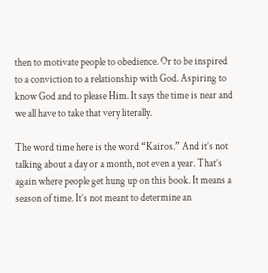then to motivate people to obedience. Or to be inspired to a conviction to a relationship with God. Aspiring to know God and to please Him. It says the time is near and we all have to take that very literally.

The word time here is the word “Kairos.” And it’s not talking about a day or a month, not even a year. That’s again where people get hung up on this book. It means a season of time. It’s not meant to determine an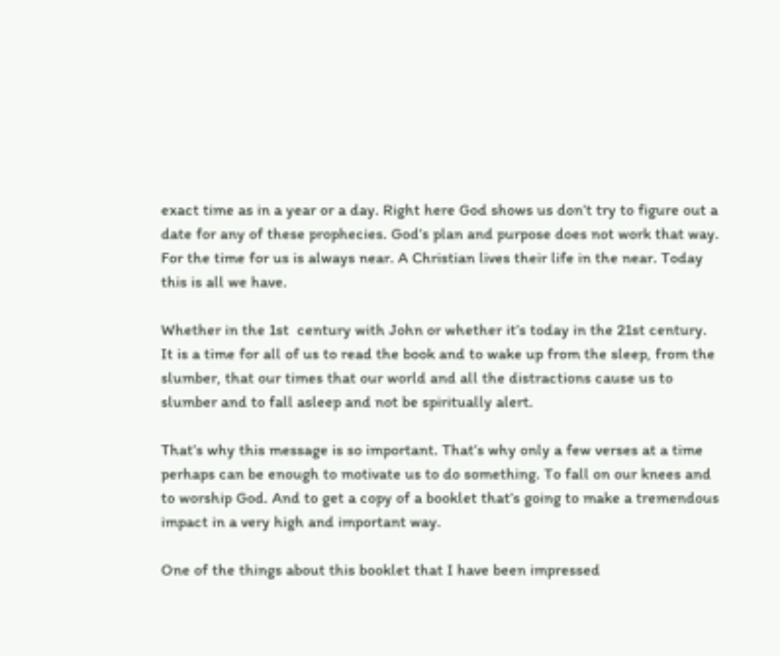exact time as in a year or a day. Right here God shows us don’t try to figure out a date for any of these prophecies. God’s plan and purpose does not work that way. For the time for us is always near. A Christian lives their life in the near. Today this is all we have.

Whether in the 1st  century with John or whether it’s today in the 21st century. It is a time for all of us to read the book and to wake up from the sleep, from the slumber, that our times that our world and all the distractions cause us to slumber and to fall asleep and not be spiritually alert.

That’s why this message is so important. That’s why only a few verses at a time perhaps can be enough to motivate us to do something. To fall on our knees and to worship God. And to get a copy of a booklet that’s going to make a tremendous impact in a very high and important way.

One of the things about this booklet that I have been impressed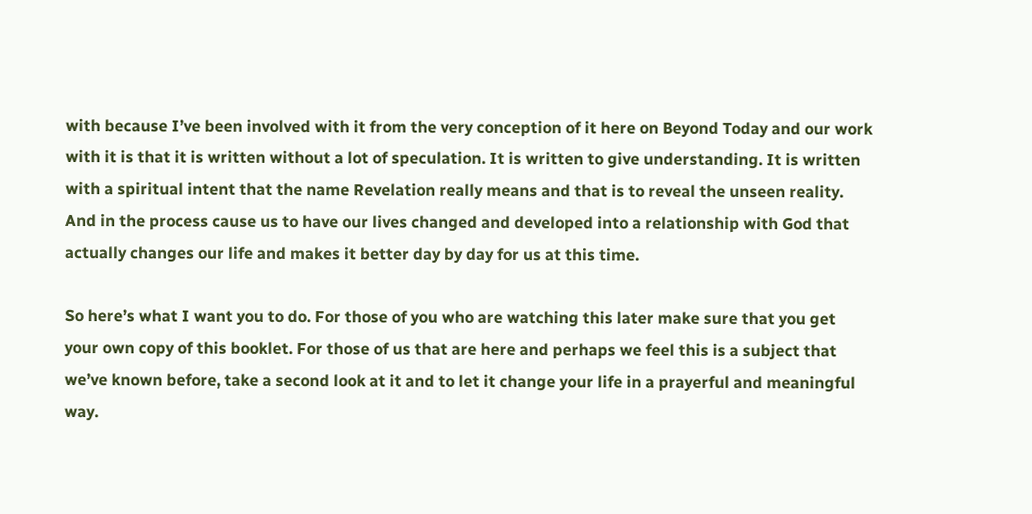with because I’ve been involved with it from the very conception of it here on Beyond Today and our work with it is that it is written without a lot of speculation. It is written to give understanding. It is written with a spiritual intent that the name Revelation really means and that is to reveal the unseen reality. And in the process cause us to have our lives changed and developed into a relationship with God that actually changes our life and makes it better day by day for us at this time.

So here’s what I want you to do. For those of you who are watching this later make sure that you get your own copy of this booklet. For those of us that are here and perhaps we feel this is a subject that we’ve known before, take a second look at it and to let it change your life in a prayerful and meaningful way.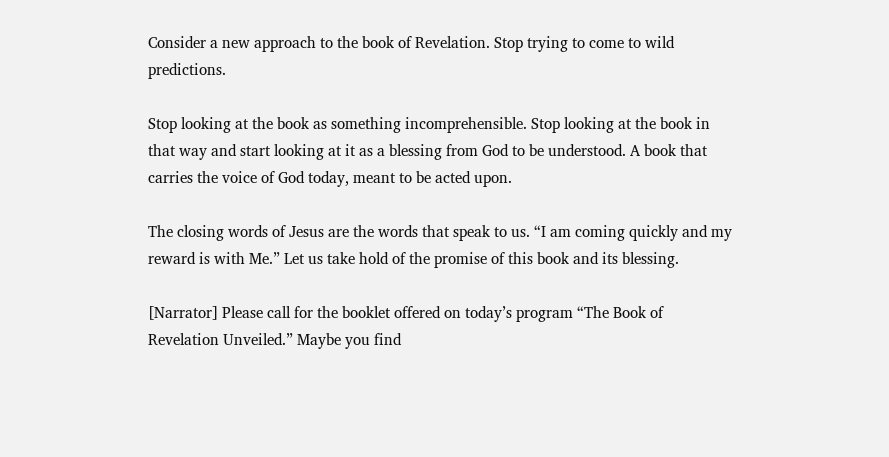Consider a new approach to the book of Revelation. Stop trying to come to wild predictions.

Stop looking at the book as something incomprehensible. Stop looking at the book in that way and start looking at it as a blessing from God to be understood. A book that carries the voice of God today, meant to be acted upon.

The closing words of Jesus are the words that speak to us. “I am coming quickly and my reward is with Me.” Let us take hold of the promise of this book and its blessing.

[Narrator] Please call for the booklet offered on today’s program “The Book of Revelation Unveiled.” Maybe you find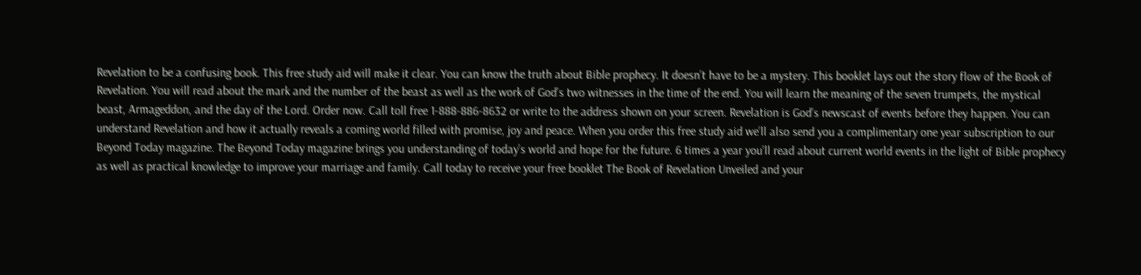Revelation to be a confusing book. This free study aid will make it clear. You can know the truth about Bible prophecy. It doesn’t have to be a mystery. This booklet lays out the story flow of the Book of Revelation. You will read about the mark and the number of the beast as well as the work of God’s two witnesses in the time of the end. You will learn the meaning of the seven trumpets, the mystical beast, Armageddon, and the day of the Lord. Order now. Call toll free 1-888-886-8632 or write to the address shown on your screen. Revelation is God’s newscast of events before they happen. You can understand Revelation and how it actually reveals a coming world filled with promise, joy and peace. When you order this free study aid we’ll also send you a complimentary one year subscription to our Beyond Today magazine. The Beyond Today magazine brings you understanding of today’s world and hope for the future. 6 times a year you’ll read about current world events in the light of Bible prophecy as well as practical knowledge to improve your marriage and family. Call today to receive your free booklet The Book of Revelation Unveiled and your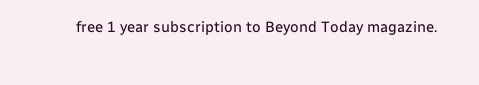free 1 year subscription to Beyond Today magazine.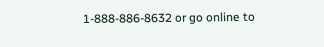1-888-886-8632 or go online to